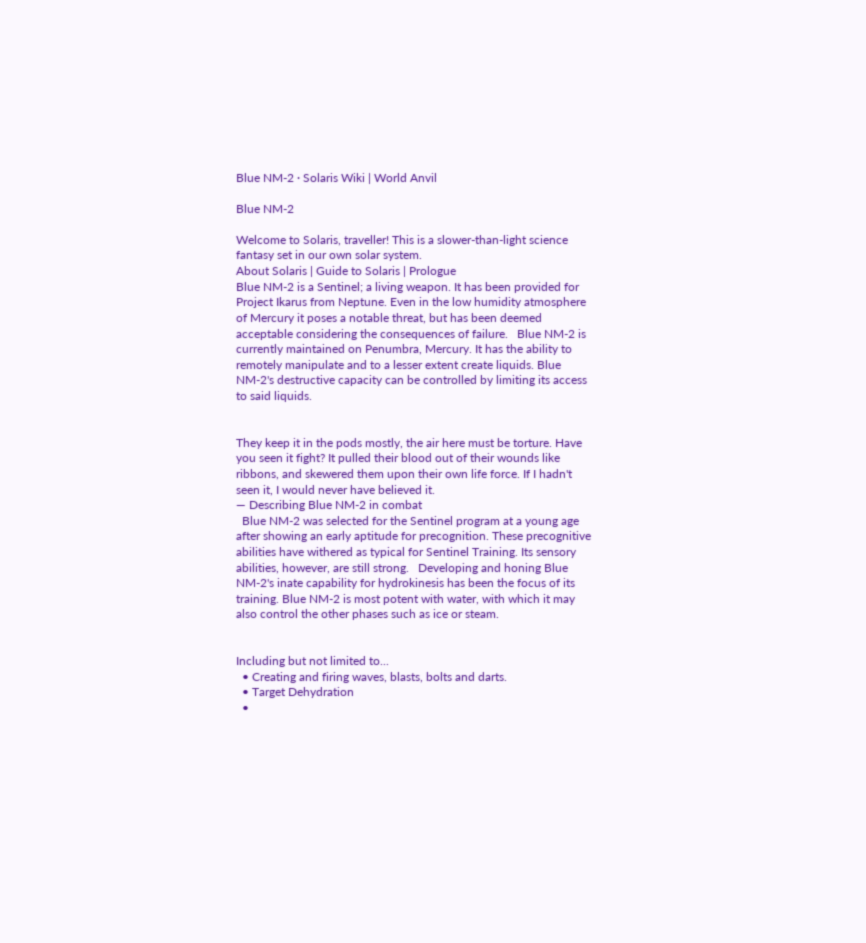Blue NM-2 · Solaris Wiki | World Anvil

Blue NM-2

Welcome to Solaris, traveller! This is a slower-than-light science fantasy set in our own solar system.
About Solaris | Guide to Solaris | Prologue
Blue NM-2 is a Sentinel; a living weapon. It has been provided for Project Ikarus from Neptune. Even in the low humidity atmosphere of Mercury it poses a notable threat, but has been deemed acceptable considering the consequences of failure.   Blue NM-2 is currently maintained on Penumbra, Mercury. It has the ability to remotely manipulate and to a lesser extent create liquids. Blue NM-2's destructive capacity can be controlled by limiting its access to said liquids.


They keep it in the pods mostly, the air here must be torture. Have you seen it fight? It pulled their blood out of their wounds like ribbons, and skewered them upon their own life force. If I hadn't seen it, I would never have believed it.
— Describing Blue NM-2 in combat
  Blue NM-2 was selected for the Sentinel program at a young age after showing an early aptitude for precognition. These precognitive abilities have withered as typical for Sentinel Training. Its sensory abilities, however, are still strong.   Developing and honing Blue NM-2's inate capability for hydrokinesis has been the focus of its training. Blue NM-2 is most potent with water, with which it may also control the other phases such as ice or steam.


Including but not limited to...
  • Creating and firing waves, blasts, bolts and darts.
  • Target Dehydration
  •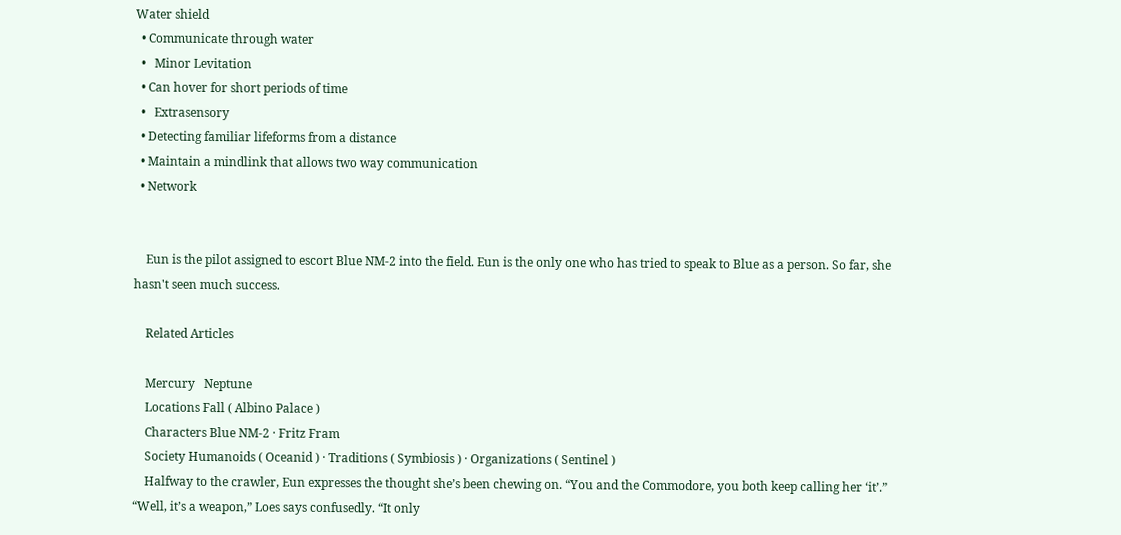Water shield
  • Communicate through water
  •   Minor Levitation
  • Can hover for short periods of time
  •   Extrasensory
  • Detecting familiar lifeforms from a distance
  • Maintain a mindlink that allows two way communication
  • Network


    Eun is the pilot assigned to escort Blue NM-2 into the field. Eun is the only one who has tried to speak to Blue as a person. So far, she hasn't seen much success.

    Related Articles

    Mercury   Neptune
    Locations Fall ( Albino Palace )
    Characters Blue NM-2 · Fritz Fram
    Society Humanoids ( Oceanid ) · Traditions ( Symbiosis ) · Organizations ( Sentinel )
    Halfway to the crawler, Eun expresses the thought she’s been chewing on. “You and the Commodore, you both keep calling her ‘it’.”   “Well, it’s a weapon,” Loes says confusedly. “It only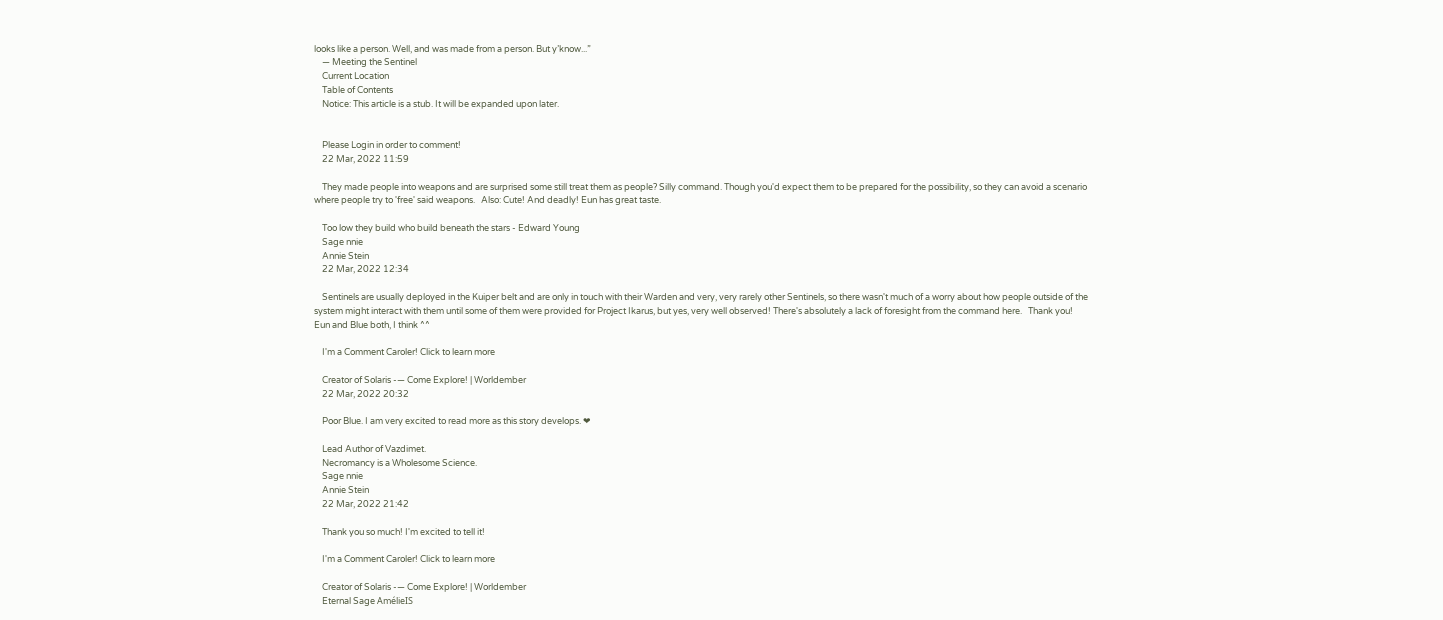looks like a person. Well, and was made from a person. But y’know...”
    — Meeting the Sentinel
    Current Location
    Table of Contents
    Notice: This article is a stub. It will be expanded upon later.


    Please Login in order to comment!
    22 Mar, 2022 11:59

    They made people into weapons and are surprised some still treat them as people? Silly command. Though you'd expect them to be prepared for the possibility, so they can avoid a scenario where people try to 'free' said weapons.   Also: Cute! And deadly! Eun has great taste.

    Too low they build who build beneath the stars - Edward Young
    Sage nnie
    Annie Stein
    22 Mar, 2022 12:34

    Sentinels are usually deployed in the Kuiper belt and are only in touch with their Warden and very, very rarely other Sentinels, so there wasn't much of a worry about how people outside of the system might interact with them until some of them were provided for Project Ikarus, but yes, very well observed! There's absolutely a lack of foresight from the command here.   Thank you! Eun and Blue both, I think ^^

    I'm a Comment Caroler! Click to learn more

    Creator of Solaris -— Come Explore! | Worldember
    22 Mar, 2022 20:32

    Poor Blue. I am very excited to read more as this story develops. ❤

    Lead Author of Vazdimet.
    Necromancy is a Wholesome Science.
    Sage nnie
    Annie Stein
    22 Mar, 2022 21:42

    Thank you so much! I'm excited to tell it!

    I'm a Comment Caroler! Click to learn more

    Creator of Solaris -— Come Explore! | Worldember
    Eternal Sage AmélieIS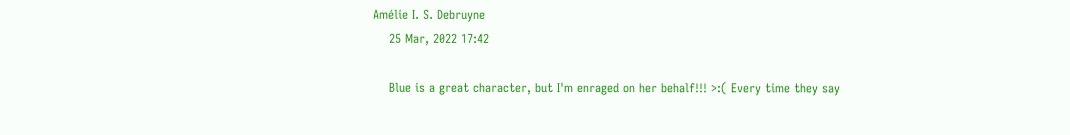Amélie I. S. Debruyne
    25 Mar, 2022 17:42

    Blue is a great character, but I'm enraged on her behalf!!! >:( Every time they say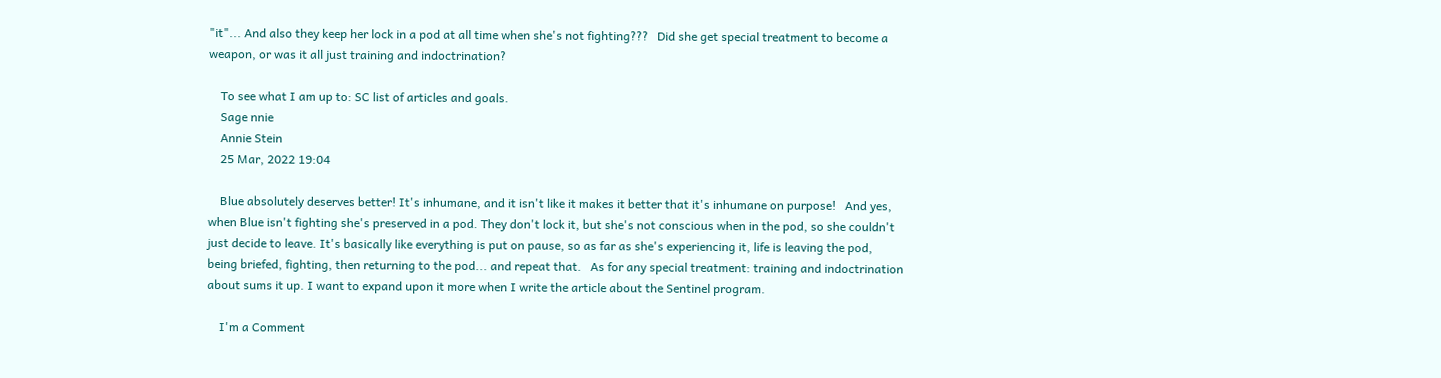"it"... And also they keep her lock in a pod at all time when she's not fighting???   Did she get special treatment to become a weapon, or was it all just training and indoctrination?

    To see what I am up to: SC list of articles and goals.
    Sage nnie
    Annie Stein
    25 Mar, 2022 19:04

    Blue absolutely deserves better! It's inhumane, and it isn't like it makes it better that it's inhumane on purpose!   And yes, when Blue isn't fighting she's preserved in a pod. They don't lock it, but she's not conscious when in the pod, so she couldn't just decide to leave. It's basically like everything is put on pause, so as far as she's experiencing it, life is leaving the pod, being briefed, fighting, then returning to the pod... and repeat that.   As for any special treatment: training and indoctrination about sums it up. I want to expand upon it more when I write the article about the Sentinel program.

    I'm a Comment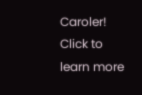Caroler! Click to learn more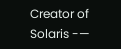Creator of Solaris -—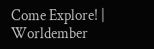Come Explore! | Worldember